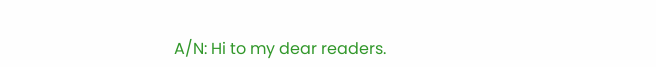A/N: Hi to my dear readers.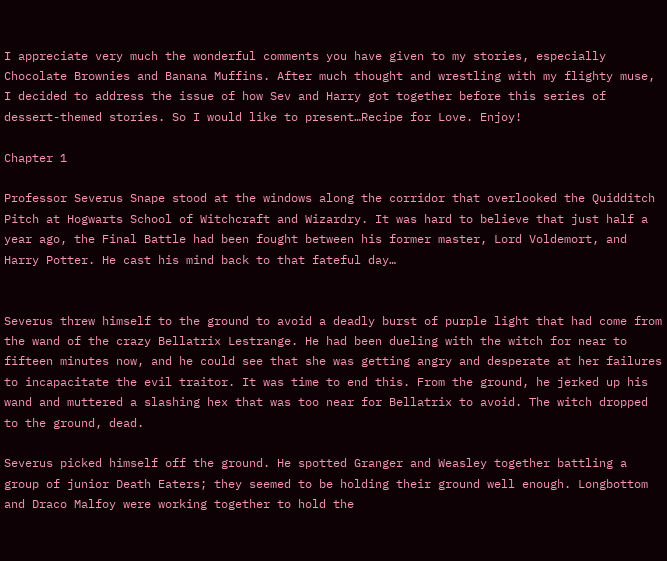I appreciate very much the wonderful comments you have given to my stories, especially Chocolate Brownies and Banana Muffins. After much thought and wrestling with my flighty muse, I decided to address the issue of how Sev and Harry got together before this series of dessert-themed stories. So I would like to present…Recipe for Love. Enjoy!

Chapter 1

Professor Severus Snape stood at the windows along the corridor that overlooked the Quidditch Pitch at Hogwarts School of Witchcraft and Wizardry. It was hard to believe that just half a year ago, the Final Battle had been fought between his former master, Lord Voldemort, and Harry Potter. He cast his mind back to that fateful day…


Severus threw himself to the ground to avoid a deadly burst of purple light that had come from the wand of the crazy Bellatrix Lestrange. He had been dueling with the witch for near to fifteen minutes now, and he could see that she was getting angry and desperate at her failures to incapacitate the evil traitor. It was time to end this. From the ground, he jerked up his wand and muttered a slashing hex that was too near for Bellatrix to avoid. The witch dropped to the ground, dead.

Severus picked himself off the ground. He spotted Granger and Weasley together battling a group of junior Death Eaters; they seemed to be holding their ground well enough. Longbottom and Draco Malfoy were working together to hold the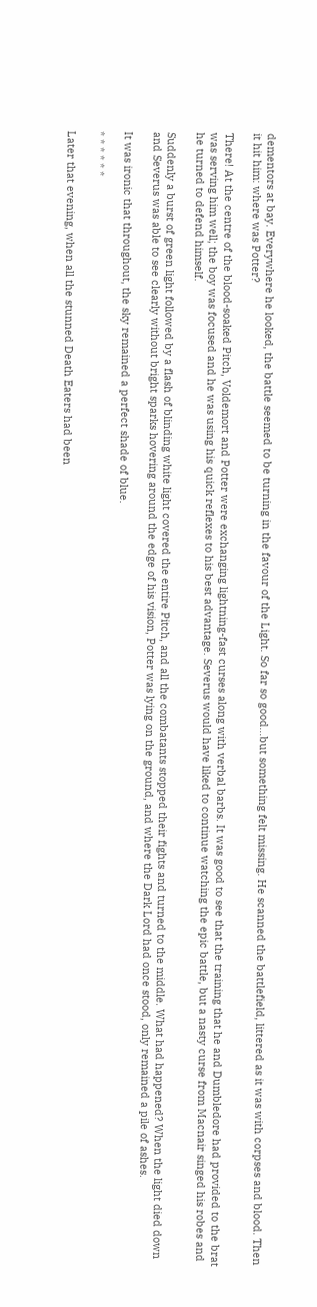dementors at bay. Everywhere he looked, the battle seemed to be turning in the favour of the Light. So far so good…but something felt missing. He scanned the battlefield, littered as it was with corpses and blood. Then it hit him: where was Potter?

There! At the centre of the blood-soaked Pitch, Voldemort and Potter were exchanging lightning-fast curses along with verbal barbs. It was good to see that the training that he and Dumbledore had provided to the brat was serving him well; the boy was focused and he was using his quick reflexes to his best advantage. Severus would have liked to continue watching the epic battle, but a nasty curse from Macnair singed his robes and he turned to defend himself.

Suddenly a burst of green light followed by a flash of blinding white light covered the entire Pitch, and all the combatants stopped their fights and turned to the middle. What had happened? When the light died down and Severus was able to see clearly without bright sparks hovering around the edge of his vision, Potter was lying on the ground, and where the Dark Lord had once stood, only remained a pile of ashes.

It was ironic that throughout, the sky remained a perfect shade of blue.

* * * * * *

Later that evening, when all the stunned Death Eaters had been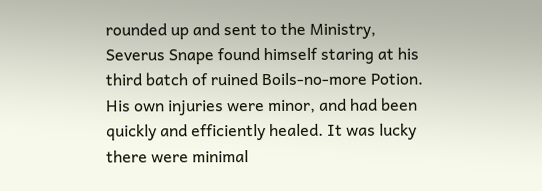rounded up and sent to the Ministry, Severus Snape found himself staring at his third batch of ruined Boils-no-more Potion. His own injuries were minor, and had been quickly and efficiently healed. It was lucky there were minimal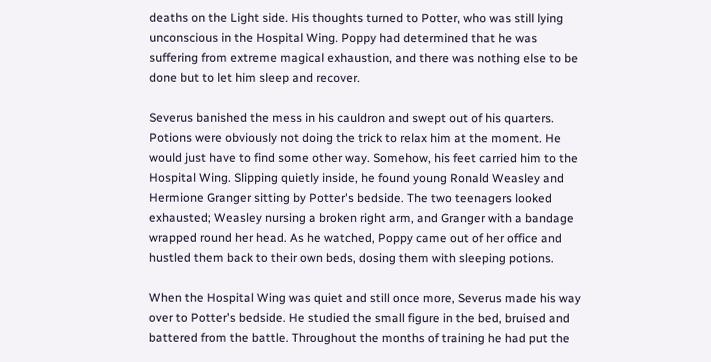deaths on the Light side. His thoughts turned to Potter, who was still lying unconscious in the Hospital Wing. Poppy had determined that he was suffering from extreme magical exhaustion, and there was nothing else to be done but to let him sleep and recover.

Severus banished the mess in his cauldron and swept out of his quarters. Potions were obviously not doing the trick to relax him at the moment. He would just have to find some other way. Somehow, his feet carried him to the Hospital Wing. Slipping quietly inside, he found young Ronald Weasley and Hermione Granger sitting by Potter's bedside. The two teenagers looked exhausted; Weasley nursing a broken right arm, and Granger with a bandage wrapped round her head. As he watched, Poppy came out of her office and hustled them back to their own beds, dosing them with sleeping potions.

When the Hospital Wing was quiet and still once more, Severus made his way over to Potter's bedside. He studied the small figure in the bed, bruised and battered from the battle. Throughout the months of training he had put the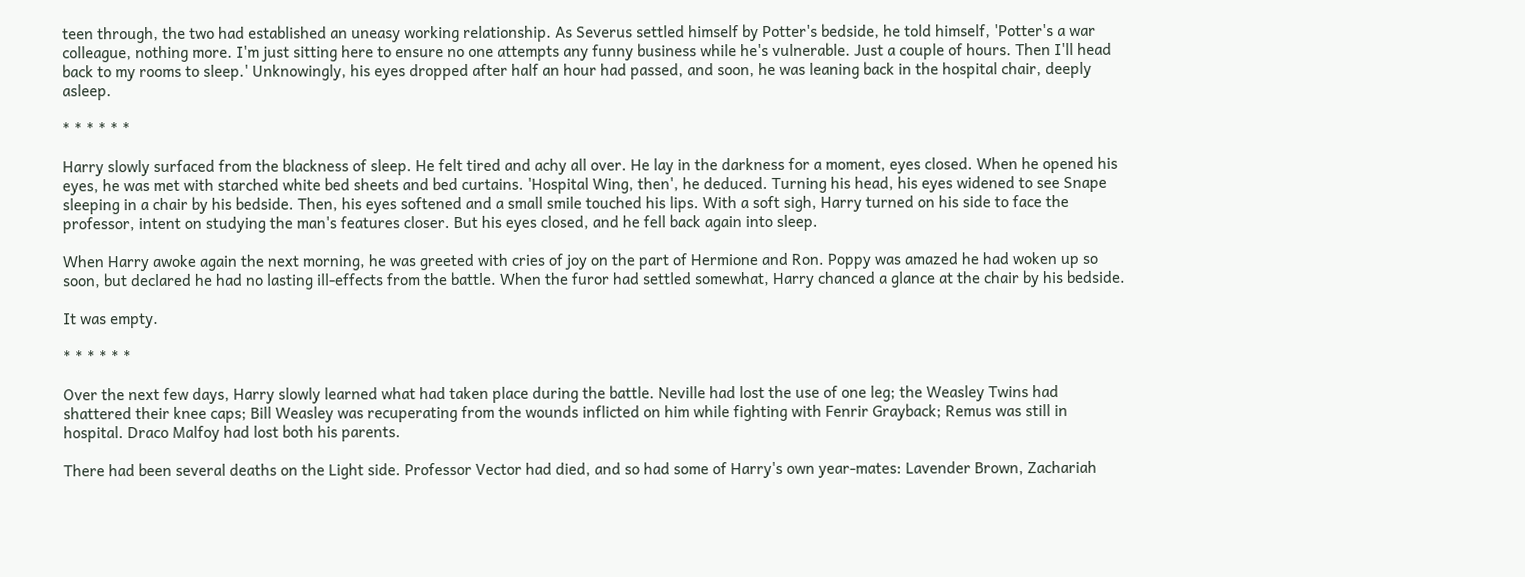teen through, the two had established an uneasy working relationship. As Severus settled himself by Potter's bedside, he told himself, 'Potter's a war colleague, nothing more. I'm just sitting here to ensure no one attempts any funny business while he's vulnerable. Just a couple of hours. Then I'll head back to my rooms to sleep.' Unknowingly, his eyes dropped after half an hour had passed, and soon, he was leaning back in the hospital chair, deeply asleep.

* * * * * *

Harry slowly surfaced from the blackness of sleep. He felt tired and achy all over. He lay in the darkness for a moment, eyes closed. When he opened his eyes, he was met with starched white bed sheets and bed curtains. 'Hospital Wing, then', he deduced. Turning his head, his eyes widened to see Snape sleeping in a chair by his bedside. Then, his eyes softened and a small smile touched his lips. With a soft sigh, Harry turned on his side to face the professor, intent on studying the man's features closer. But his eyes closed, and he fell back again into sleep.

When Harry awoke again the next morning, he was greeted with cries of joy on the part of Hermione and Ron. Poppy was amazed he had woken up so soon, but declared he had no lasting ill-effects from the battle. When the furor had settled somewhat, Harry chanced a glance at the chair by his bedside.

It was empty.

* * * * * *

Over the next few days, Harry slowly learned what had taken place during the battle. Neville had lost the use of one leg; the Weasley Twins had shattered their knee caps; Bill Weasley was recuperating from the wounds inflicted on him while fighting with Fenrir Grayback; Remus was still in hospital. Draco Malfoy had lost both his parents.

There had been several deaths on the Light side. Professor Vector had died, and so had some of Harry's own year-mates: Lavender Brown, Zachariah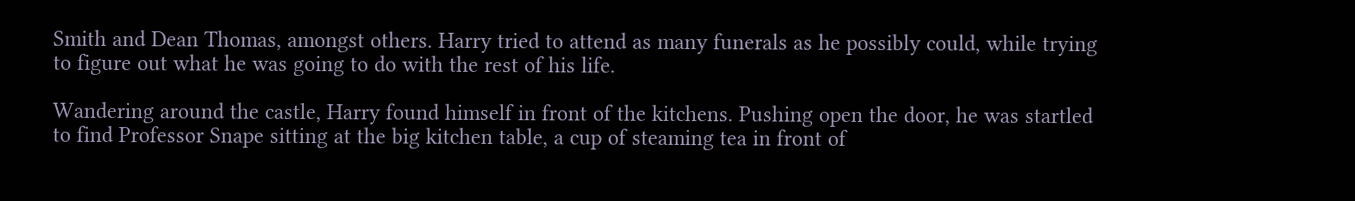Smith and Dean Thomas, amongst others. Harry tried to attend as many funerals as he possibly could, while trying to figure out what he was going to do with the rest of his life.

Wandering around the castle, Harry found himself in front of the kitchens. Pushing open the door, he was startled to find Professor Snape sitting at the big kitchen table, a cup of steaming tea in front of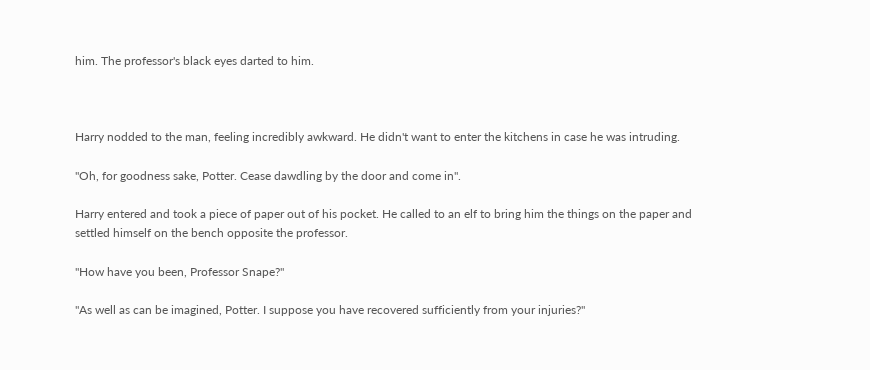him. The professor's black eyes darted to him.



Harry nodded to the man, feeling incredibly awkward. He didn't want to enter the kitchens in case he was intruding.

"Oh, for goodness sake, Potter. Cease dawdling by the door and come in".

Harry entered and took a piece of paper out of his pocket. He called to an elf to bring him the things on the paper and settled himself on the bench opposite the professor.

"How have you been, Professor Snape?"

"As well as can be imagined, Potter. I suppose you have recovered sufficiently from your injuries?"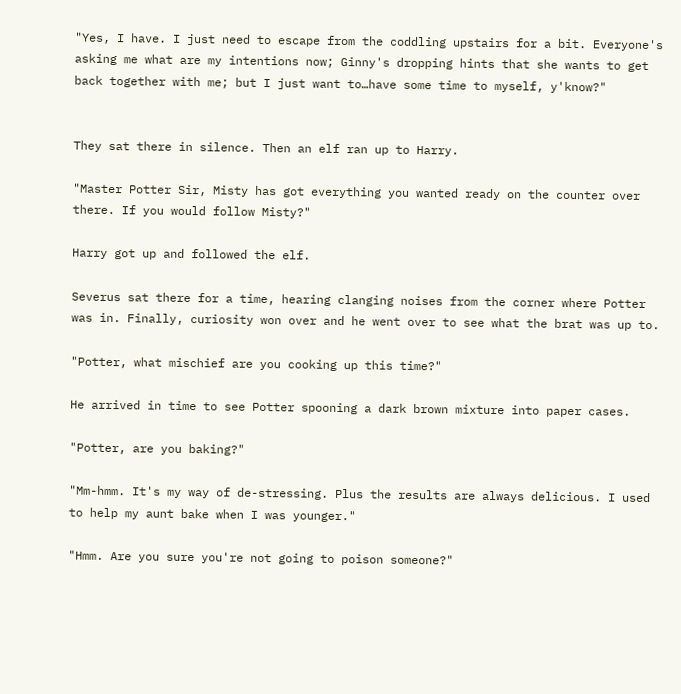"Yes, I have. I just need to escape from the coddling upstairs for a bit. Everyone's asking me what are my intentions now; Ginny's dropping hints that she wants to get back together with me; but I just want to…have some time to myself, y'know?"


They sat there in silence. Then an elf ran up to Harry.

"Master Potter Sir, Misty has got everything you wanted ready on the counter over there. If you would follow Misty?"

Harry got up and followed the elf.

Severus sat there for a time, hearing clanging noises from the corner where Potter was in. Finally, curiosity won over and he went over to see what the brat was up to.

"Potter, what mischief are you cooking up this time?"

He arrived in time to see Potter spooning a dark brown mixture into paper cases.

"Potter, are you baking?"

"Mm-hmm. It's my way of de-stressing. Plus the results are always delicious. I used to help my aunt bake when I was younger."

"Hmm. Are you sure you're not going to poison someone?"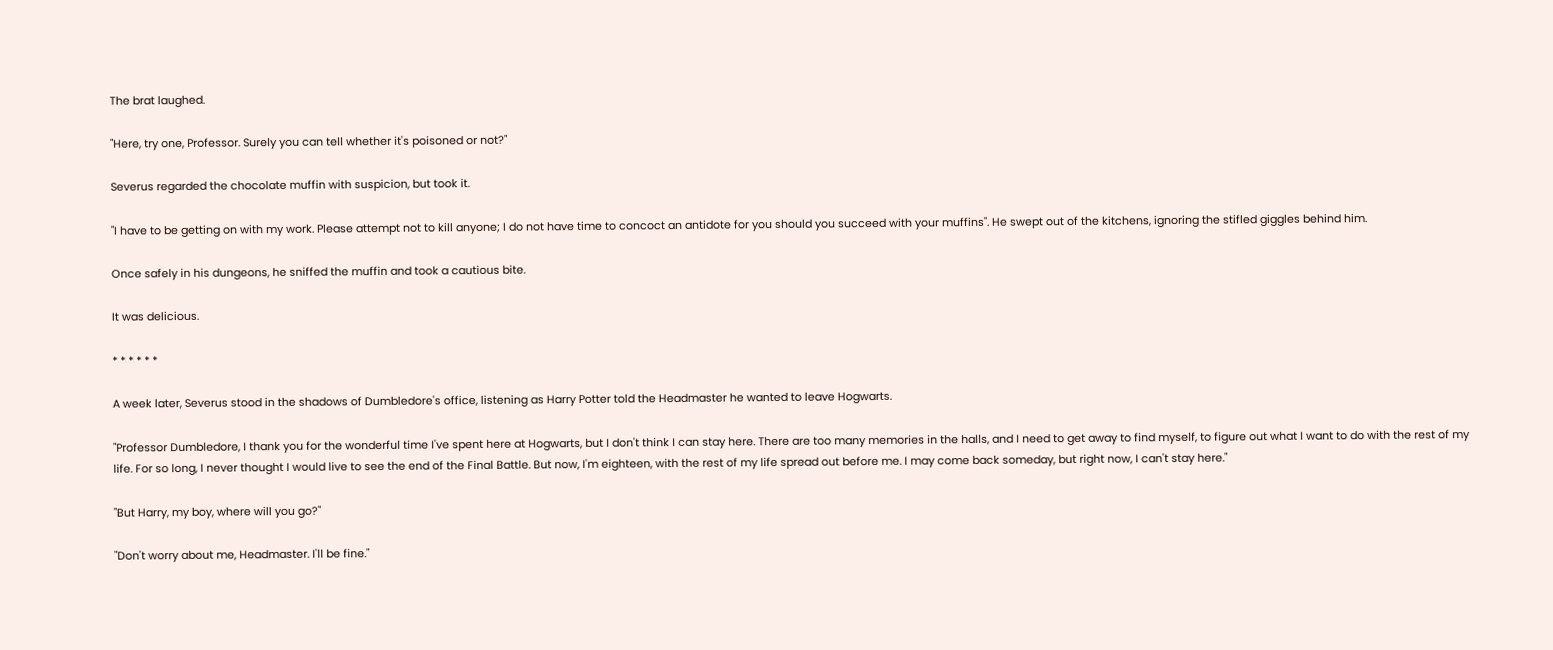The brat laughed.

"Here, try one, Professor. Surely you can tell whether it's poisoned or not?"

Severus regarded the chocolate muffin with suspicion, but took it.

"I have to be getting on with my work. Please attempt not to kill anyone; I do not have time to concoct an antidote for you should you succeed with your muffins". He swept out of the kitchens, ignoring the stifled giggles behind him.

Once safely in his dungeons, he sniffed the muffin and took a cautious bite.

It was delicious.

* * * * * *

A week later, Severus stood in the shadows of Dumbledore's office, listening as Harry Potter told the Headmaster he wanted to leave Hogwarts.

"Professor Dumbledore, I thank you for the wonderful time I've spent here at Hogwarts, but I don't think I can stay here. There are too many memories in the halls, and I need to get away to find myself, to figure out what I want to do with the rest of my life. For so long, I never thought I would live to see the end of the Final Battle. But now, I'm eighteen, with the rest of my life spread out before me. I may come back someday, but right now, I can't stay here."

"But Harry, my boy, where will you go?"

"Don't worry about me, Headmaster. I'll be fine."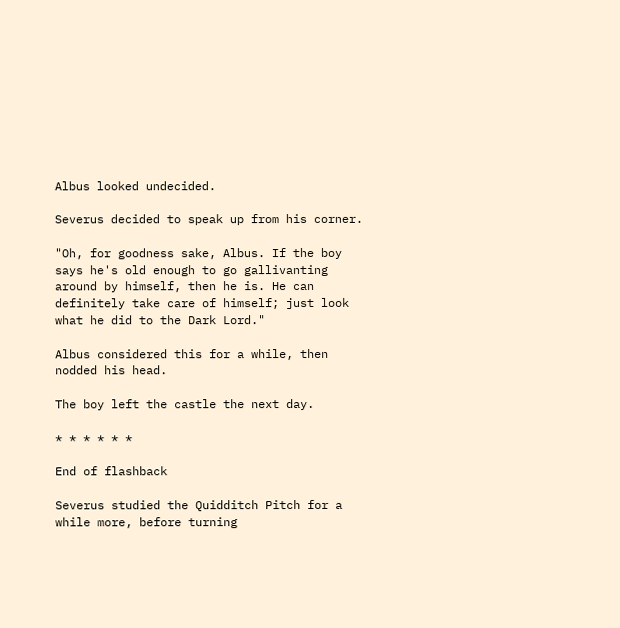Albus looked undecided.

Severus decided to speak up from his corner.

"Oh, for goodness sake, Albus. If the boy says he's old enough to go gallivanting around by himself, then he is. He can definitely take care of himself; just look what he did to the Dark Lord."

Albus considered this for a while, then nodded his head.

The boy left the castle the next day.

* * * * * *

End of flashback

Severus studied the Quidditch Pitch for a while more, before turning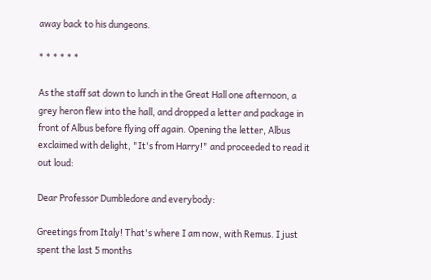away back to his dungeons.

* * * * * *

As the staff sat down to lunch in the Great Hall one afternoon, a grey heron flew into the hall, and dropped a letter and package in front of Albus before flying off again. Opening the letter, Albus exclaimed with delight, "It's from Harry!" and proceeded to read it out loud:

Dear Professor Dumbledore and everybody:

Greetings from Italy! That's where I am now, with Remus. I just spent the last 5 months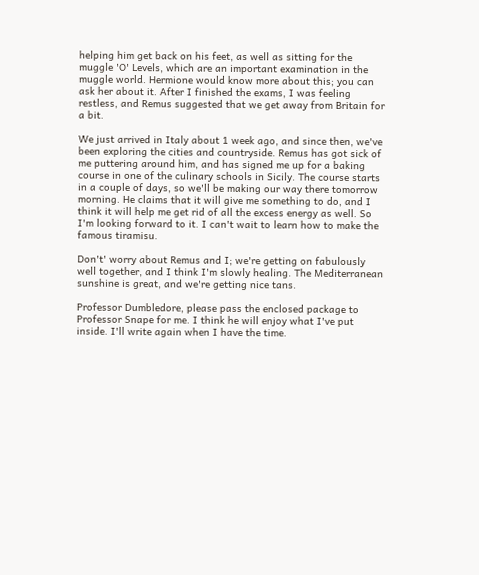helping him get back on his feet, as well as sitting for the muggle 'O' Levels, which are an important examination in the muggle world. Hermione would know more about this; you can ask her about it. After I finished the exams, I was feeling restless, and Remus suggested that we get away from Britain for a bit.

We just arrived in Italy about 1 week ago, and since then, we've been exploring the cities and countryside. Remus has got sick of me puttering around him, and has signed me up for a baking course in one of the culinary schools in Sicily. The course starts in a couple of days, so we'll be making our way there tomorrow morning. He claims that it will give me something to do, and I think it will help me get rid of all the excess energy as well. So I'm looking forward to it. I can't wait to learn how to make the famous tiramisu.

Don't' worry about Remus and I; we're getting on fabulously well together, and I think I'm slowly healing. The Mediterranean sunshine is great, and we're getting nice tans.

Professor Dumbledore, please pass the enclosed package to Professor Snape for me. I think he will enjoy what I've put inside. I'll write again when I have the time.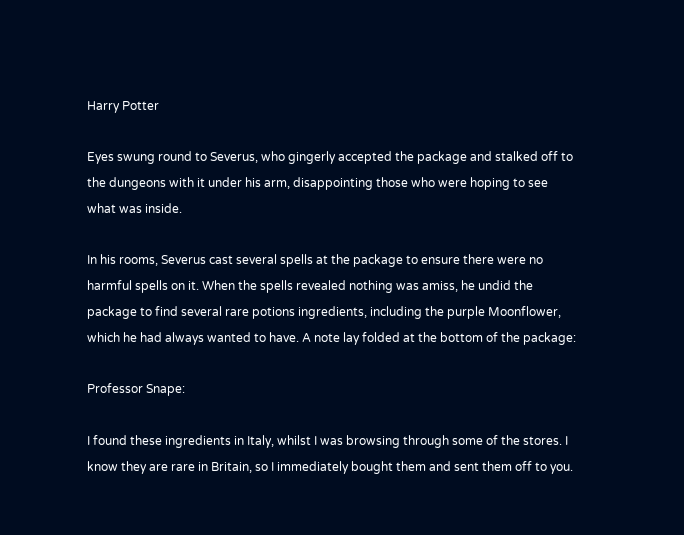Harry Potter

Eyes swung round to Severus, who gingerly accepted the package and stalked off to the dungeons with it under his arm, disappointing those who were hoping to see what was inside.

In his rooms, Severus cast several spells at the package to ensure there were no harmful spells on it. When the spells revealed nothing was amiss, he undid the package to find several rare potions ingredients, including the purple Moonflower, which he had always wanted to have. A note lay folded at the bottom of the package:

Professor Snape:

I found these ingredients in Italy, whilst I was browsing through some of the stores. I know they are rare in Britain, so I immediately bought them and sent them off to you.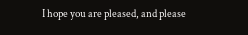I hope you are pleased, and please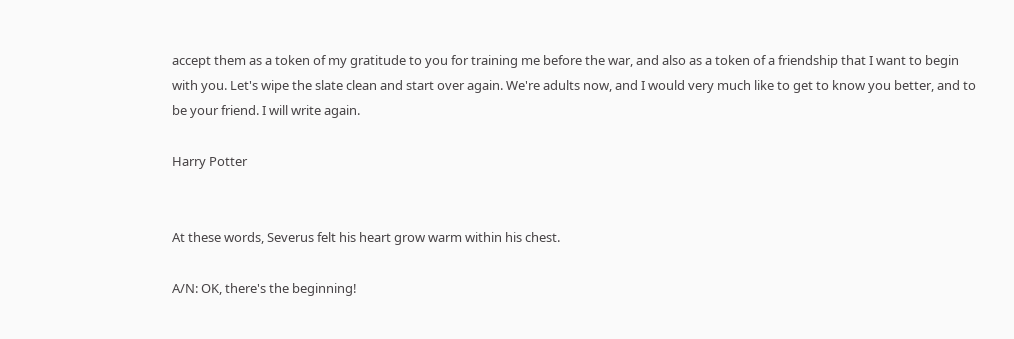accept them as a token of my gratitude to you for training me before the war, and also as a token of a friendship that I want to begin with you. Let's wipe the slate clean and start over again. We're adults now, and I would very much like to get to know you better, and to be your friend. I will write again.

Harry Potter


At these words, Severus felt his heart grow warm within his chest.

A/N: OK, there's the beginning!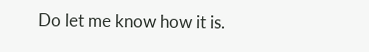Do let me know how it is.